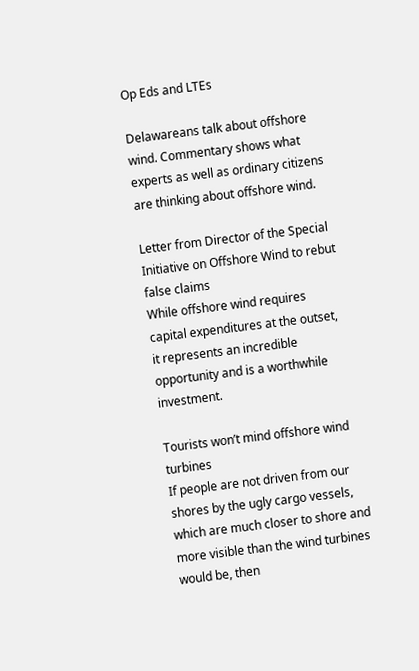Op Eds and LTEs

Delawareans talk about offshore wind. Commentary shows what experts as well as ordinary citizens are thinking about offshore wind.

Letter from Director of the Special Initiative on Offshore Wind to rebut false claims
While offshore wind requires capital expenditures at the outset, it represents an incredible opportunity and is a worthwhile investment.

Tourists won’t mind offshore wind turbines
If people are not driven from our shores by the ugly cargo vessels, which are much closer to shore and more visible than the wind turbines would be, then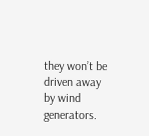they won’t be driven away by wind generators.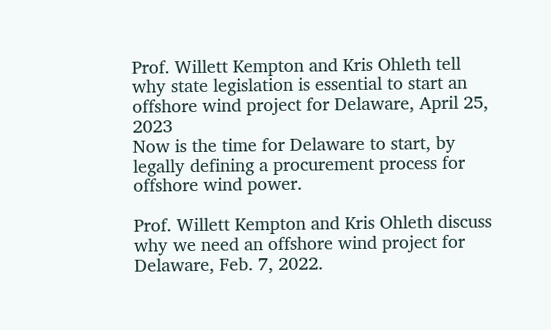Prof. Willett Kempton and Kris Ohleth tell why state legislation is essential to start an offshore wind project for Delaware, April 25, 2023
Now is the time for Delaware to start, by legally defining a procurement process for offshore wind power.

Prof. Willett Kempton and Kris Ohleth discuss why we need an offshore wind project for Delaware, Feb. 7, 2022.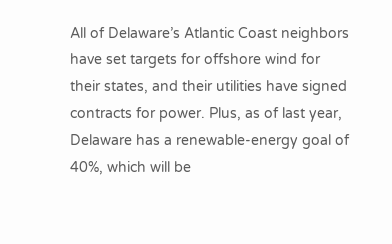All of Delaware’s Atlantic Coast neighbors have set targets for offshore wind for their states, and their utilities have signed contracts for power. Plus, as of last year, Delaware has a renewable-energy goal of 40%, which will be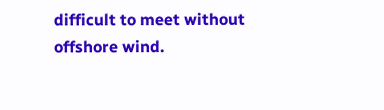difficult to meet without offshore wind.